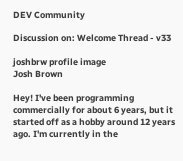DEV Community

Discussion on: Welcome Thread - v33

joshbrw profile image
Josh Brown

Hey! I've been programming commercially for about 6 years, but it started off as a hobby around 12 years ago. I'm currently in the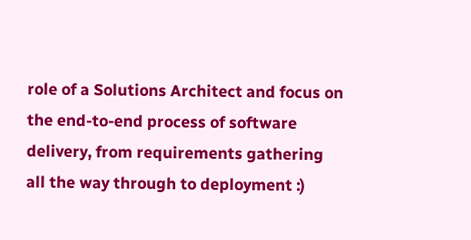role of a Solutions Architect and focus on the end-to-end process of software delivery, from requirements gathering all the way through to deployment :)